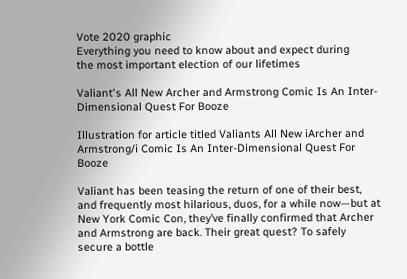Vote 2020 graphic
Everything you need to know about and expect during
the most important election of our lifetimes

Valiant's All New Archer and Armstrong Comic Is An Inter-Dimensional Quest For Booze

Illustration for article titled Valiants All New iArcher and Armstrong/i Comic Is An Inter-Dimensional Quest For Booze

Valiant has been teasing the return of one of their best, and frequently most hilarious, duos, for a while now—but at New York Comic Con, they’ve finally confirmed that Archer and Armstrong are back. Their great quest? To safely secure a bottle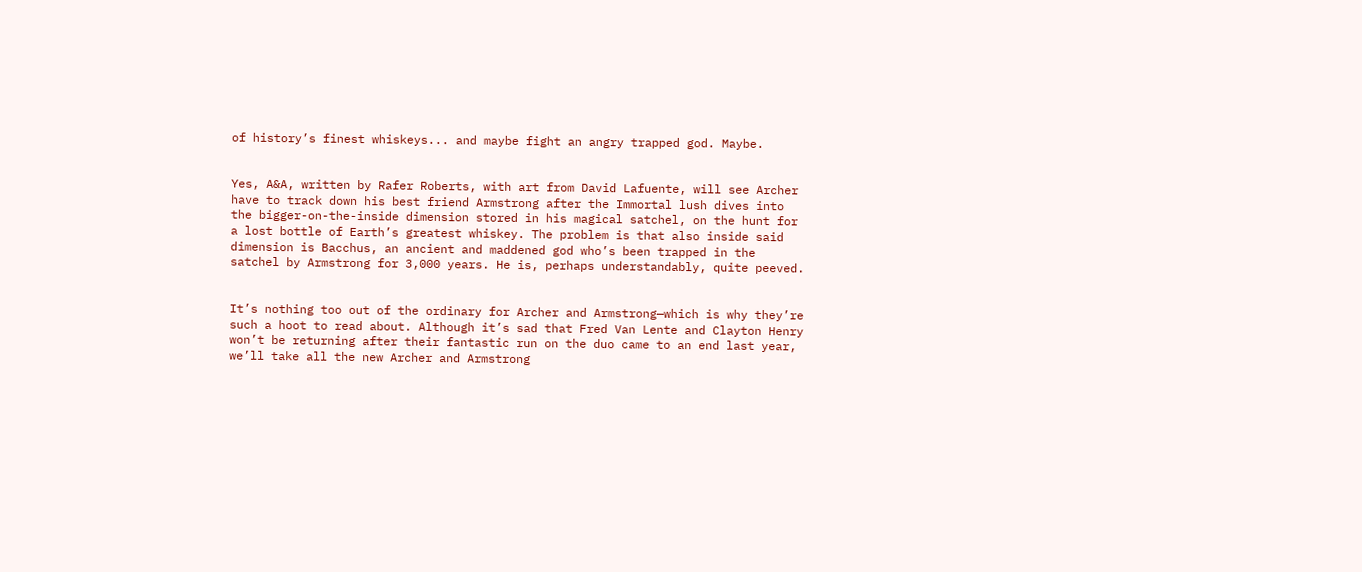of history’s finest whiskeys... and maybe fight an angry trapped god. Maybe.


Yes, A&A, written by Rafer Roberts, with art from David Lafuente, will see Archer have to track down his best friend Armstrong after the Immortal lush dives into the bigger-on-the-inside dimension stored in his magical satchel, on the hunt for a lost bottle of Earth’s greatest whiskey. The problem is that also inside said dimension is Bacchus, an ancient and maddened god who’s been trapped in the satchel by Armstrong for 3,000 years. He is, perhaps understandably, quite peeved.


It’s nothing too out of the ordinary for Archer and Armstrong—which is why they’re such a hoot to read about. Although it’s sad that Fred Van Lente and Clayton Henry won’t be returning after their fantastic run on the duo came to an end last year, we’ll take all the new Archer and Armstrong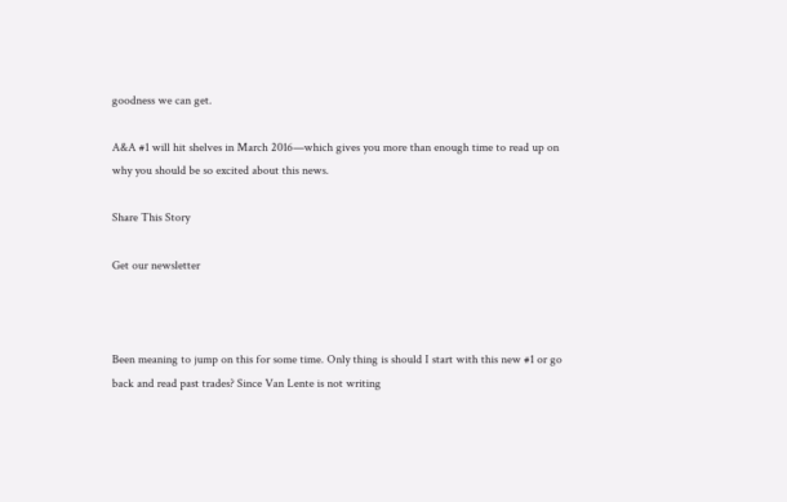goodness we can get.

A&A #1 will hit shelves in March 2016—which gives you more than enough time to read up on why you should be so excited about this news.

Share This Story

Get our newsletter



Been meaning to jump on this for some time. Only thing is should I start with this new #1 or go back and read past trades? Since Van Lente is not writing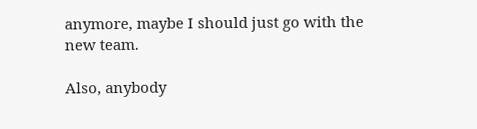anymore, maybe I should just go with the new team.

Also, anybody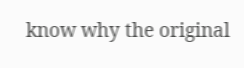know why the original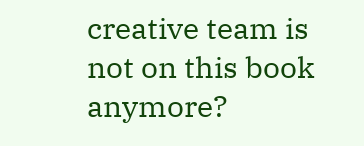creative team is not on this book anymore?